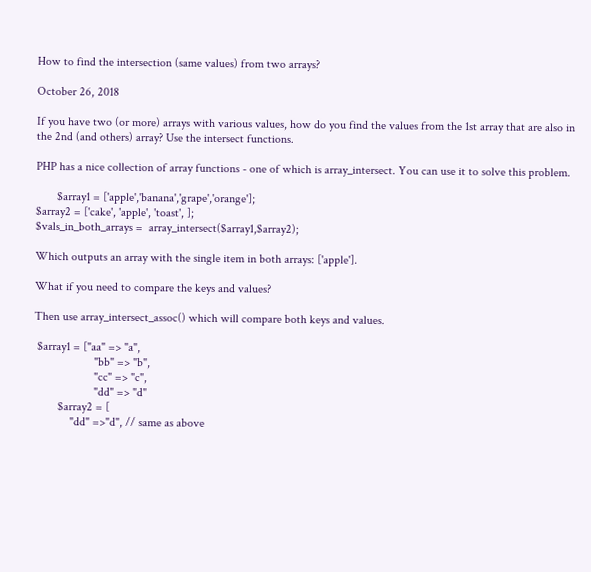How to find the intersection (same values) from two arrays?

October 26, 2018

If you have two (or more) arrays with various values, how do you find the values from the 1st array that are also in the 2nd (and others) array? Use the intersect functions.

PHP has a nice collection of array functions - one of which is array_intersect. You can use it to solve this problem.

       $array1 = ['apple','banana','grape','orange'];
$array2 = ['cake', 'apple', 'toast', ];
$vals_in_both_arrays =  array_intersect($array1,$array2);

Which outputs an array with the single item in both arrays: ['apple'].

What if you need to compare the keys and values?

Then use array_intersect_assoc() which will compare both keys and values.

 $array1 = ["aa" => "a",
                    "bb" => "b",
                    "cc" => "c",
                    "dd" => "d"
        $array2 = [
            "dd" =>"d", // same as above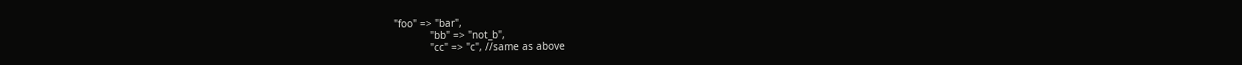"foo" => "bar",
            "bb" => "not_b",
            "cc" => "c", //same as above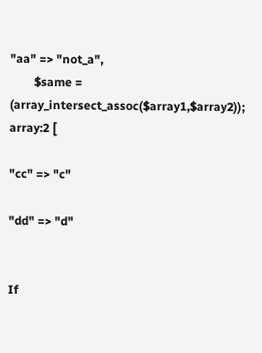"aa" => "not_a",
        $same = (array_intersect_assoc($array1,$array2));
array:2 [

"cc" => "c"

"dd" => "d"


If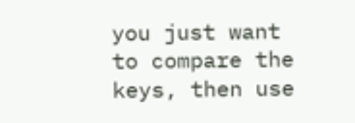you just want to compare the keys, then use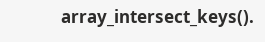array_intersect_keys().